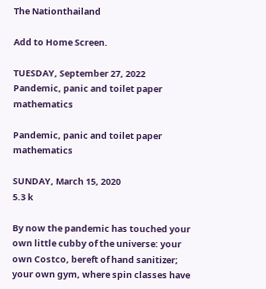The Nationthailand

Add to Home Screen.

TUESDAY, September 27, 2022
Pandemic, panic and toilet paper mathematics

Pandemic, panic and toilet paper mathematics

SUNDAY, March 15, 2020
5.3 k

By now the pandemic has touched your own little cubby of the universe: your own Costco, bereft of hand sanitizer; your own gym, where spin classes have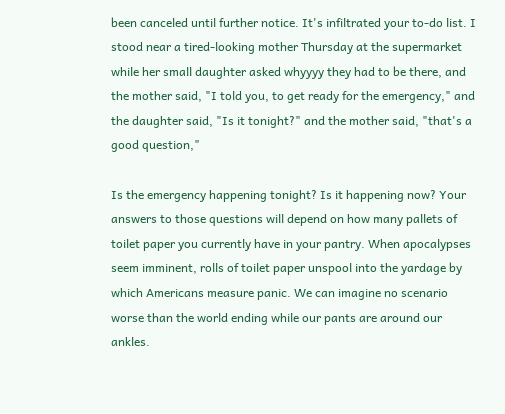been canceled until further notice. It's infiltrated your to-do list. I stood near a tired-looking mother Thursday at the supermarket while her small daughter asked whyyyy they had to be there, and the mother said, "I told you, to get ready for the emergency," and the daughter said, "Is it tonight?" and the mother said, "that's a good question,"

Is the emergency happening tonight? Is it happening now? Your answers to those questions will depend on how many pallets of toilet paper you currently have in your pantry. When apocalypses seem imminent, rolls of toilet paper unspool into the yardage by which Americans measure panic. We can imagine no scenario worse than the world ending while our pants are around our ankles.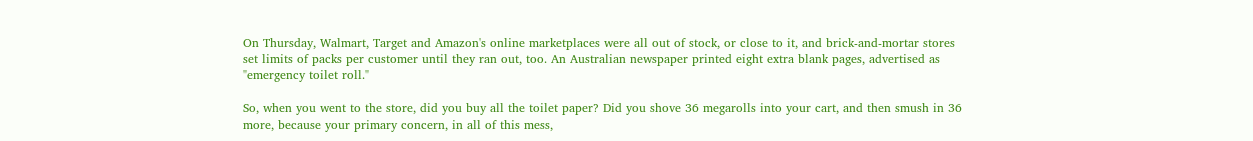On Thursday, Walmart, Target and Amazon's online marketplaces were all out of stock, or close to it, and brick-and-mortar stores set limits of packs per customer until they ran out, too. An Australian newspaper printed eight extra blank pages, advertised as "emergency toilet roll."

So, when you went to the store, did you buy all the toilet paper? Did you shove 36 megarolls into your cart, and then smush in 36 more, because your primary concern, in all of this mess,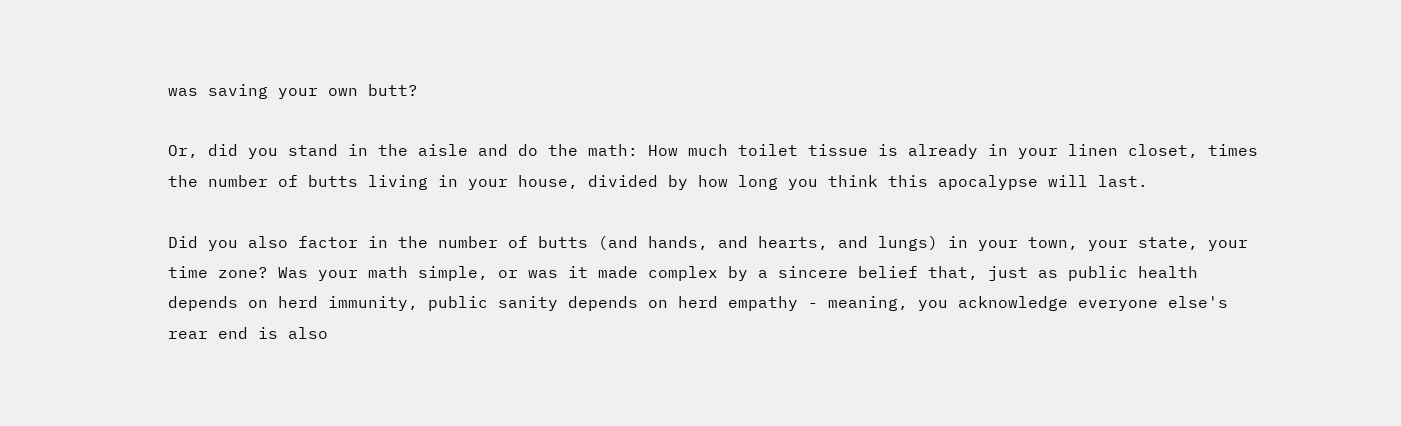was saving your own butt?

Or, did you stand in the aisle and do the math: How much toilet tissue is already in your linen closet, times the number of butts living in your house, divided by how long you think this apocalypse will last.

Did you also factor in the number of butts (and hands, and hearts, and lungs) in your town, your state, your time zone? Was your math simple, or was it made complex by a sincere belief that, just as public health depends on herd immunity, public sanity depends on herd empathy - meaning, you acknowledge everyone else's rear end is also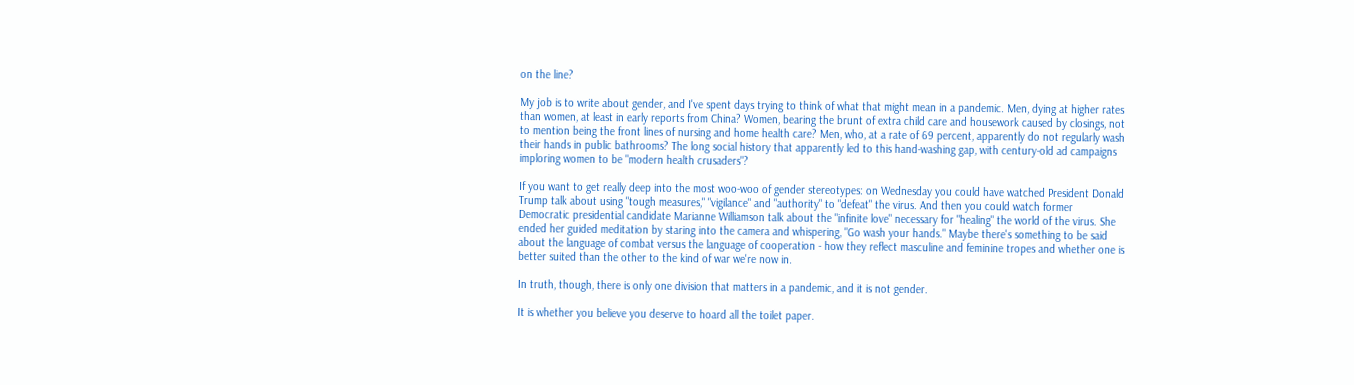on the line?

My job is to write about gender, and I've spent days trying to think of what that might mean in a pandemic. Men, dying at higher rates than women, at least in early reports from China? Women, bearing the brunt of extra child care and housework caused by closings, not to mention being the front lines of nursing and home health care? Men, who, at a rate of 69 percent, apparently do not regularly wash their hands in public bathrooms? The long social history that apparently led to this hand-washing gap, with century-old ad campaigns imploring women to be "modern health crusaders"?

If you want to get really deep into the most woo-woo of gender stereotypes: on Wednesday you could have watched President Donald Trump talk about using "tough measures," "vigilance" and "authority" to "defeat" the virus. And then you could watch former Democratic presidential candidate Marianne Williamson talk about the "infinite love" necessary for "healing" the world of the virus. She ended her guided meditation by staring into the camera and whispering, "Go wash your hands." Maybe there's something to be said about the language of combat versus the language of cooperation - how they reflect masculine and feminine tropes and whether one is better suited than the other to the kind of war we're now in.

In truth, though, there is only one division that matters in a pandemic, and it is not gender.

It is whether you believe you deserve to hoard all the toilet paper.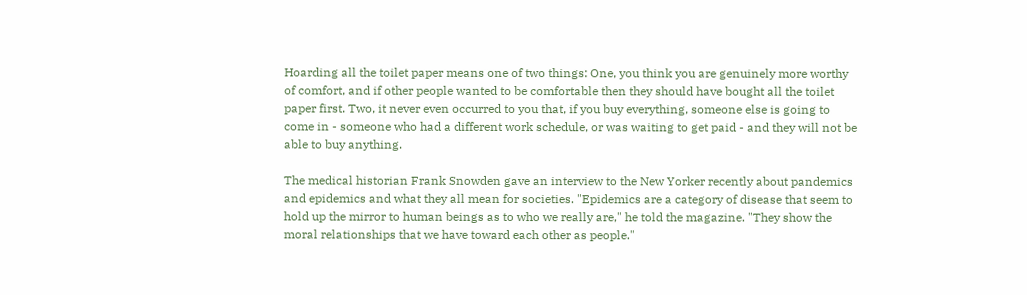Hoarding all the toilet paper means one of two things: One, you think you are genuinely more worthy of comfort, and if other people wanted to be comfortable then they should have bought all the toilet paper first. Two, it never even occurred to you that, if you buy everything, someone else is going to come in - someone who had a different work schedule, or was waiting to get paid - and they will not be able to buy anything.

The medical historian Frank Snowden gave an interview to the New Yorker recently about pandemics and epidemics and what they all mean for societies. "Epidemics are a category of disease that seem to hold up the mirror to human beings as to who we really are," he told the magazine. "They show the moral relationships that we have toward each other as people."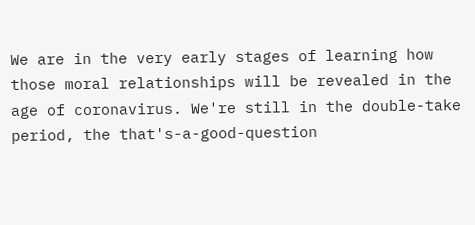We are in the very early stages of learning how those moral relationships will be revealed in the age of coronavirus. We're still in the double-take period, the that's-a-good-question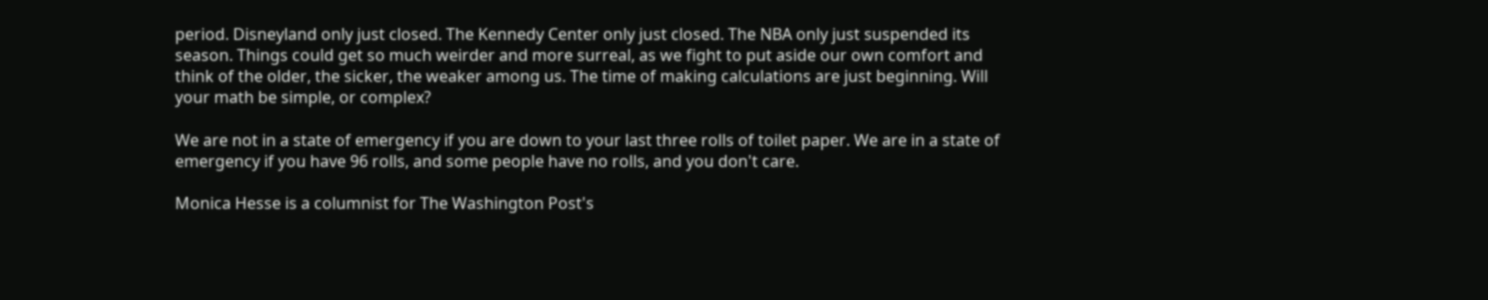period. Disneyland only just closed. The Kennedy Center only just closed. The NBA only just suspended its season. Things could get so much weirder and more surreal, as we fight to put aside our own comfort and think of the older, the sicker, the weaker among us. The time of making calculations are just beginning. Will your math be simple, or complex?

We are not in a state of emergency if you are down to your last three rolls of toilet paper. We are in a state of emergency if you have 96 rolls, and some people have no rolls, and you don't care.

Monica Hesse is a columnist for The Washington Post's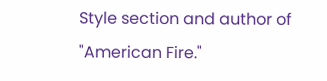Style section and author of "American Fire."